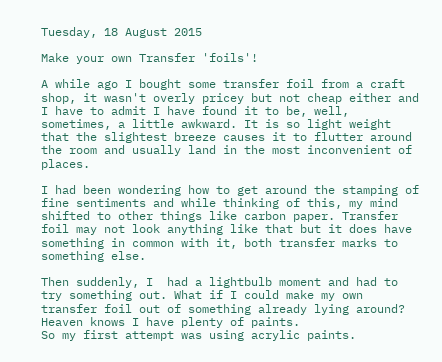Tuesday, 18 August 2015

Make your own Transfer 'foils'!

A while ago I bought some transfer foil from a craft shop, it wasn't overly pricey but not cheap either and I have to admit I have found it to be, well, sometimes, a little awkward. It is so light weight that the slightest breeze causes it to flutter around the room and usually land in the most inconvenient of places.

I had been wondering how to get around the stamping of fine sentiments and while thinking of this, my mind shifted to other things like carbon paper. Transfer foil may not look anything like that but it does have something in common with it, both transfer marks to something else.

Then suddenly, I  had a lightbulb moment and had to try something out. What if I could make my own transfer foil out of something already lying around? Heaven knows I have plenty of paints.
So my first attempt was using acrylic paints.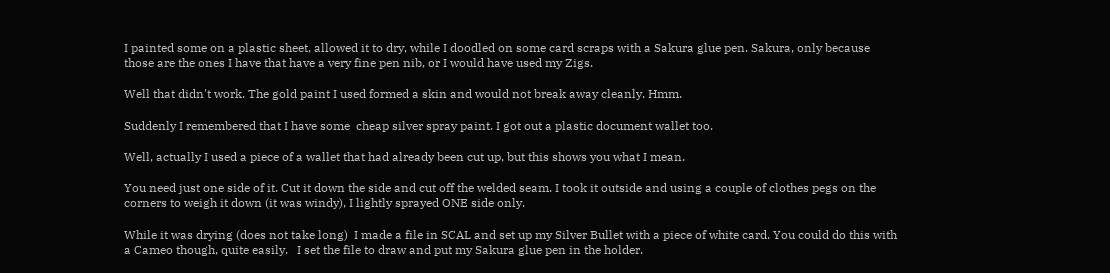I painted some on a plastic sheet, allowed it to dry, while I doodled on some card scraps with a Sakura glue pen. Sakura, only because those are the ones I have that have a very fine pen nib, or I would have used my Zigs.

Well that didn't work. The gold paint I used formed a skin and would not break away cleanly. Hmm.

Suddenly I remembered that I have some  cheap silver spray paint. I got out a plastic document wallet too.

Well, actually I used a piece of a wallet that had already been cut up, but this shows you what I mean.

You need just one side of it. Cut it down the side and cut off the welded seam. I took it outside and using a couple of clothes pegs on the corners to weigh it down (it was windy), I lightly sprayed ONE side only.

While it was drying (does not take long)  I made a file in SCAL and set up my Silver Bullet with a piece of white card. You could do this with a Cameo though, quite easily.   I set the file to draw and put my Sakura glue pen in the holder.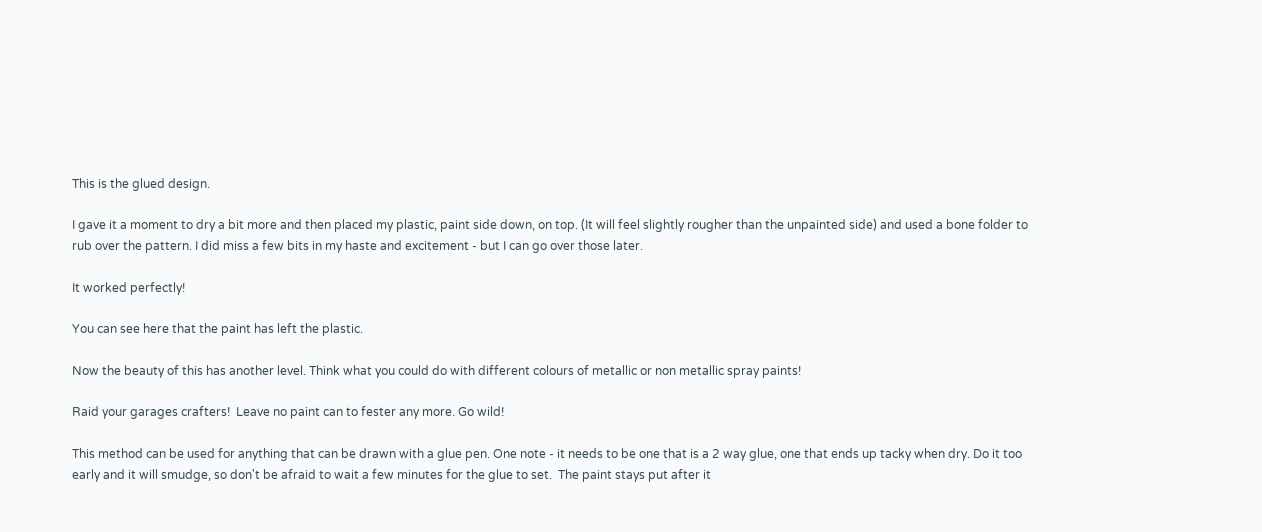This is the glued design.

I gave it a moment to dry a bit more and then placed my plastic, paint side down, on top. (It will feel slightly rougher than the unpainted side) and used a bone folder to rub over the pattern. I did miss a few bits in my haste and excitement - but I can go over those later.

It worked perfectly!

You can see here that the paint has left the plastic.

Now the beauty of this has another level. Think what you could do with different colours of metallic or non metallic spray paints!

Raid your garages crafters!  Leave no paint can to fester any more. Go wild!

This method can be used for anything that can be drawn with a glue pen. One note - it needs to be one that is a 2 way glue, one that ends up tacky when dry. Do it too early and it will smudge, so don't be afraid to wait a few minutes for the glue to set.  The paint stays put after it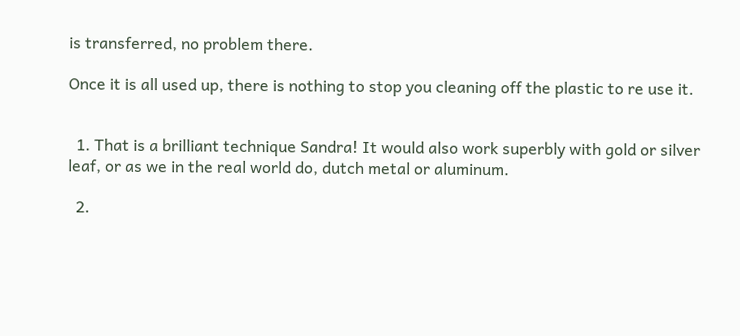is transferred, no problem there.

Once it is all used up, there is nothing to stop you cleaning off the plastic to re use it.


  1. That is a brilliant technique Sandra! It would also work superbly with gold or silver leaf, or as we in the real world do, dutch metal or aluminum.

  2.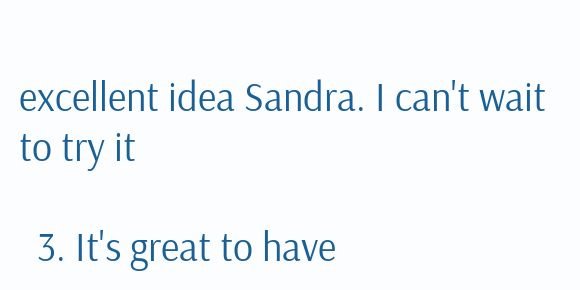excellent idea Sandra. I can't wait to try it

  3. It's great to have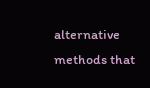alternative methods that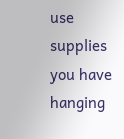use supplies you have hanging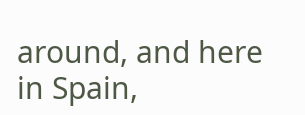around, and here in Spain,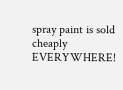spray paint is sold cheaply EVERYWHERE!